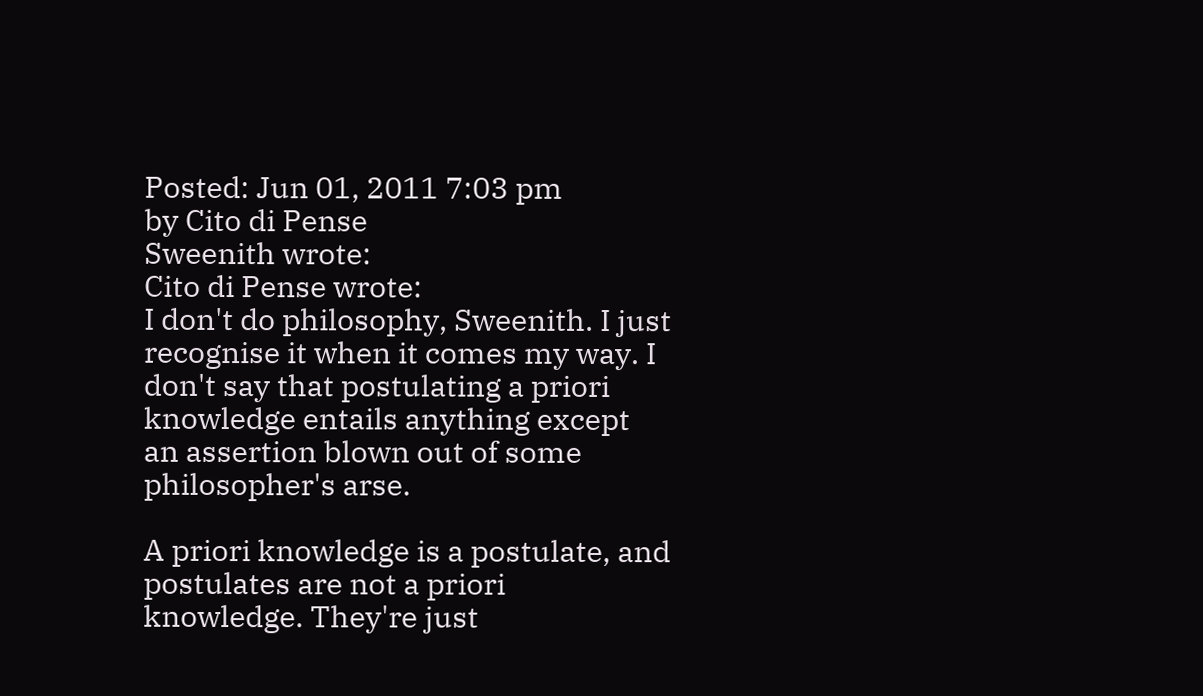Posted: Jun 01, 2011 7:03 pm
by Cito di Pense
Sweenith wrote:
Cito di Pense wrote:
I don't do philosophy, Sweenith. I just recognise it when it comes my way. I don't say that postulating a priori knowledge entails anything except an assertion blown out of some philosopher's arse.

A priori knowledge is a postulate, and postulates are not a priori knowledge. They're just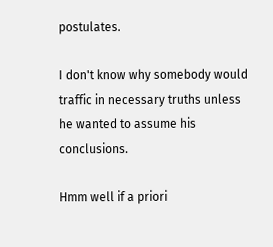postulates.

I don't know why somebody would traffic in necessary truths unless he wanted to assume his conclusions.

Hmm well if a priori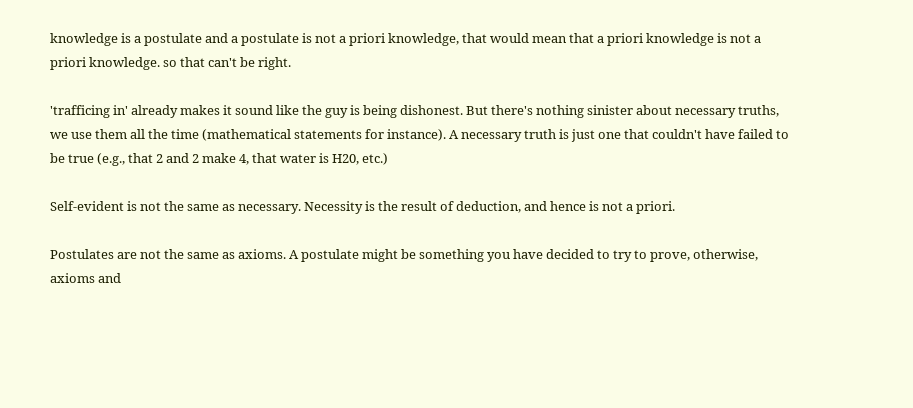knowledge is a postulate and a postulate is not a priori knowledge, that would mean that a priori knowledge is not a priori knowledge. so that can't be right.

'trafficing in' already makes it sound like the guy is being dishonest. But there's nothing sinister about necessary truths, we use them all the time (mathematical statements for instance). A necessary truth is just one that couldn't have failed to be true (e.g., that 2 and 2 make 4, that water is H20, etc.)

Self-evident is not the same as necessary. Necessity is the result of deduction, and hence is not a priori.

Postulates are not the same as axioms. A postulate might be something you have decided to try to prove, otherwise, axioms and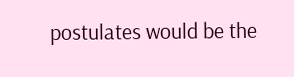postulates would be the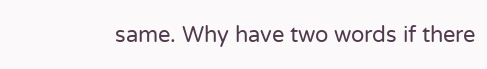same. Why have two words if there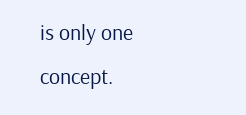is only one concept.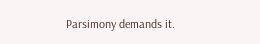Parsimony demands it.